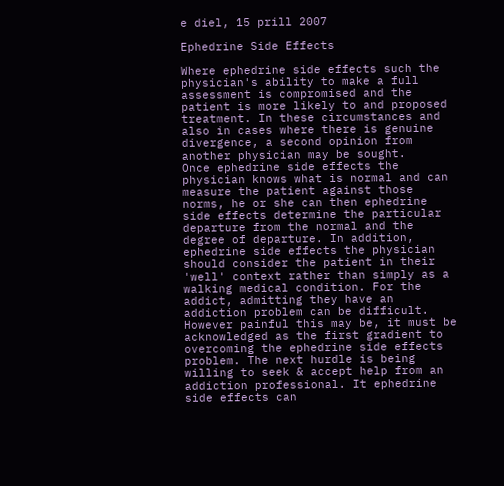e diel, 15 prill 2007

Ephedrine Side Effects

Where ephedrine side effects such the physician's ability to make a full assessment is compromised and the patient is more likely to and proposed treatment. In these circumstances and also in cases where there is genuine divergence, a second opinion from another physician may be sought.
Once ephedrine side effects the physician knows what is normal and can measure the patient against those norms, he or she can then ephedrine side effects determine the particular departure from the normal and the degree of departure. In addition, ephedrine side effects the physician should consider the patient in their 'well' context rather than simply as a walking medical condition. For the addict, admitting they have an addiction problem can be difficult. However painful this may be, it must be acknowledged as the first gradient to overcoming the ephedrine side effects problem. The next hurdle is being willing to seek & accept help from an addiction professional. It ephedrine side effects can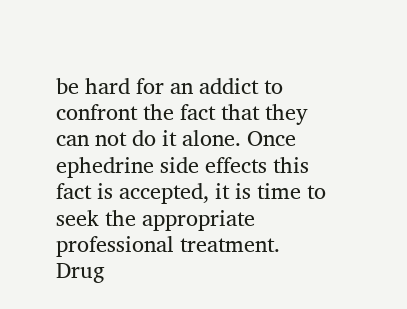be hard for an addict to confront the fact that they can not do it alone. Once ephedrine side effects this fact is accepted, it is time to seek the appropriate professional treatment. Drug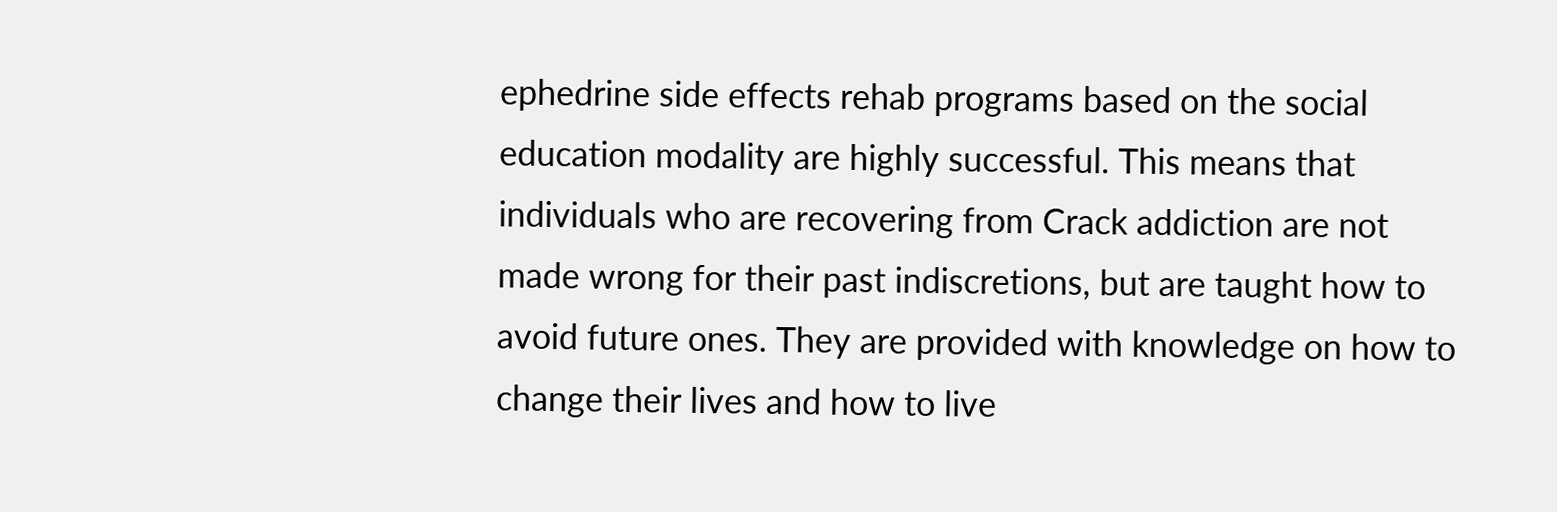ephedrine side effects rehab programs based on the social education modality are highly successful. This means that individuals who are recovering from Crack addiction are not made wrong for their past indiscretions, but are taught how to avoid future ones. They are provided with knowledge on how to change their lives and how to live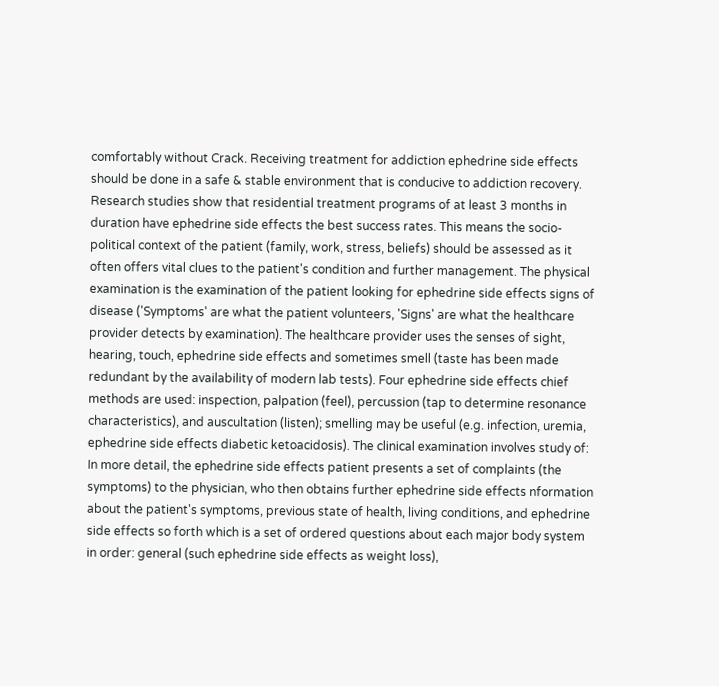comfortably without Crack. Receiving treatment for addiction ephedrine side effects should be done in a safe & stable environment that is conducive to addiction recovery. Research studies show that residential treatment programs of at least 3 months in duration have ephedrine side effects the best success rates. This means the socio-political context of the patient (family, work, stress, beliefs) should be assessed as it often offers vital clues to the patient's condition and further management. The physical examination is the examination of the patient looking for ephedrine side effects signs of disease ('Symptoms' are what the patient volunteers, 'Signs' are what the healthcare provider detects by examination). The healthcare provider uses the senses of sight, hearing, touch, ephedrine side effects and sometimes smell (taste has been made redundant by the availability of modern lab tests). Four ephedrine side effects chief methods are used: inspection, palpation (feel), percussion (tap to determine resonance characteristics), and auscultation (listen); smelling may be useful (e.g. infection, uremia, ephedrine side effects diabetic ketoacidosis). The clinical examination involves study of:
In more detail, the ephedrine side effects patient presents a set of complaints (the symptoms) to the physician, who then obtains further ephedrine side effects nformation about the patient's symptoms, previous state of health, living conditions, and ephedrine side effects so forth which is a set of ordered questions about each major body system in order: general (such ephedrine side effects as weight loss),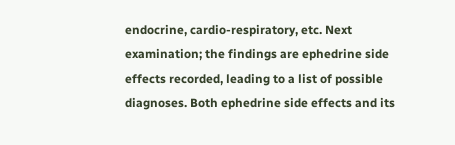endocrine, cardio-respiratory, etc. Next examination; the findings are ephedrine side effects recorded, leading to a list of possible diagnoses. Both ephedrine side effects and its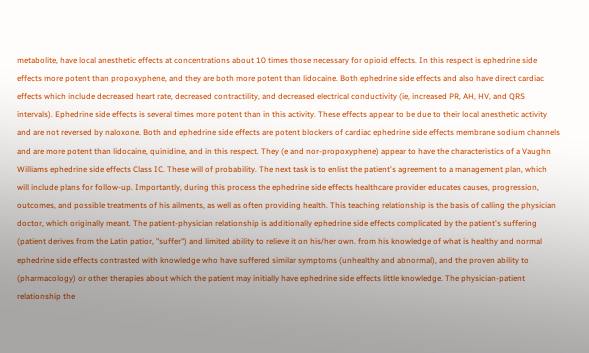metabolite, have local anesthetic effects at concentrations about 10 times those necessary for opioid effects. In this respect is ephedrine side effects more potent than propoxyphene, and they are both more potent than lidocaine. Both ephedrine side effects and also have direct cardiac effects which include decreased heart rate, decreased contractility, and decreased electrical conductivity (ie, increased PR, AH, HV, and QRS intervals). Ephedrine side effects is several times more potent than in this activity. These effects appear to be due to their local anesthetic activity and are not reversed by naloxone. Both and ephedrine side effects are potent blockers of cardiac ephedrine side effects membrane sodium channels and are more potent than lidocaine, quinidine, and in this respect. They (e and nor-propoxyphene) appear to have the characteristics of a Vaughn Williams ephedrine side effects Class IC. These will of probability. The next task is to enlist the patient's agreement to a management plan, which will include plans for follow-up. Importantly, during this process the ephedrine side effects healthcare provider educates causes, progression, outcomes, and possible treatments of his ailments, as well as often providing health. This teaching relationship is the basis of calling the physician doctor, which originally meant. The patient-physician relationship is additionally ephedrine side effects complicated by the patient's suffering (patient derives from the Latin patior, "suffer") and limited ability to relieve it on his/her own. from his knowledge of what is healthy and normal ephedrine side effects contrasted with knowledge who have suffered similar symptoms (unhealthy and abnormal), and the proven ability to (pharmacology) or other therapies about which the patient may initially have ephedrine side effects little knowledge. The physician-patient relationship the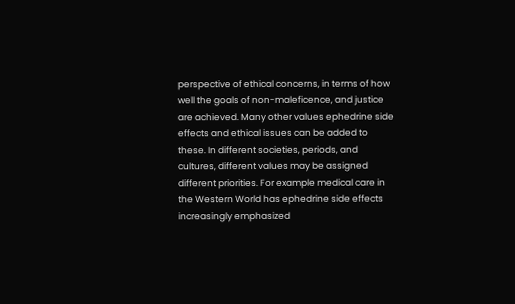perspective of ethical concerns, in terms of how well the goals of non-maleficence, and justice are achieved. Many other values ephedrine side effects and ethical issues can be added to these. In different societies, periods, and cultures, different values may be assigned different priorities. For example medical care in the Western World has ephedrine side effects increasingly emphasized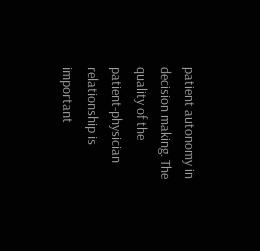patient autonomy in decision making. The quality of the patient-physician relationship is important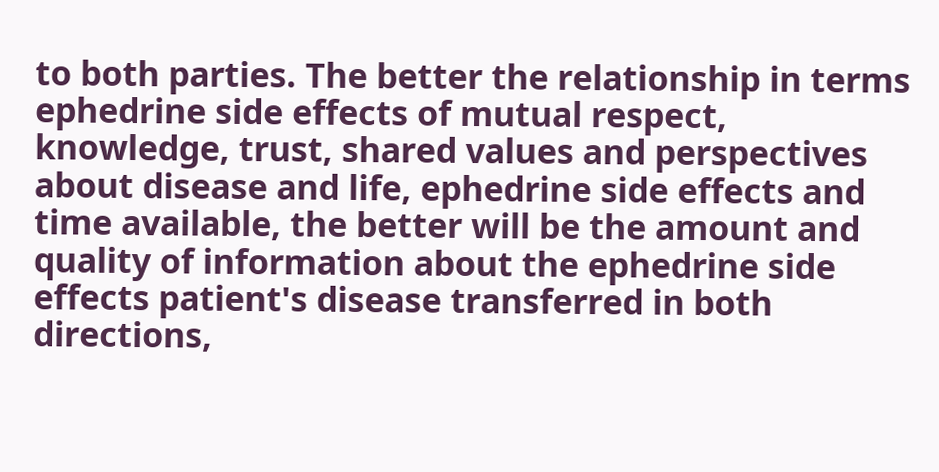to both parties. The better the relationship in terms ephedrine side effects of mutual respect, knowledge, trust, shared values and perspectives about disease and life, ephedrine side effects and time available, the better will be the amount and quality of information about the ephedrine side effects patient's disease transferred in both directions,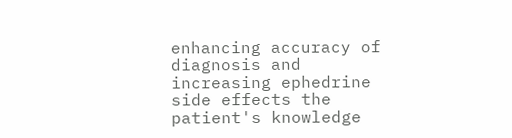enhancing accuracy of diagnosis and increasing ephedrine side effects the patient's knowledge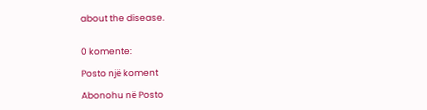about the disease.


0 komente:

Posto një koment

Abonohu në Posto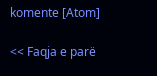komente [Atom]

<< Faqja e parë